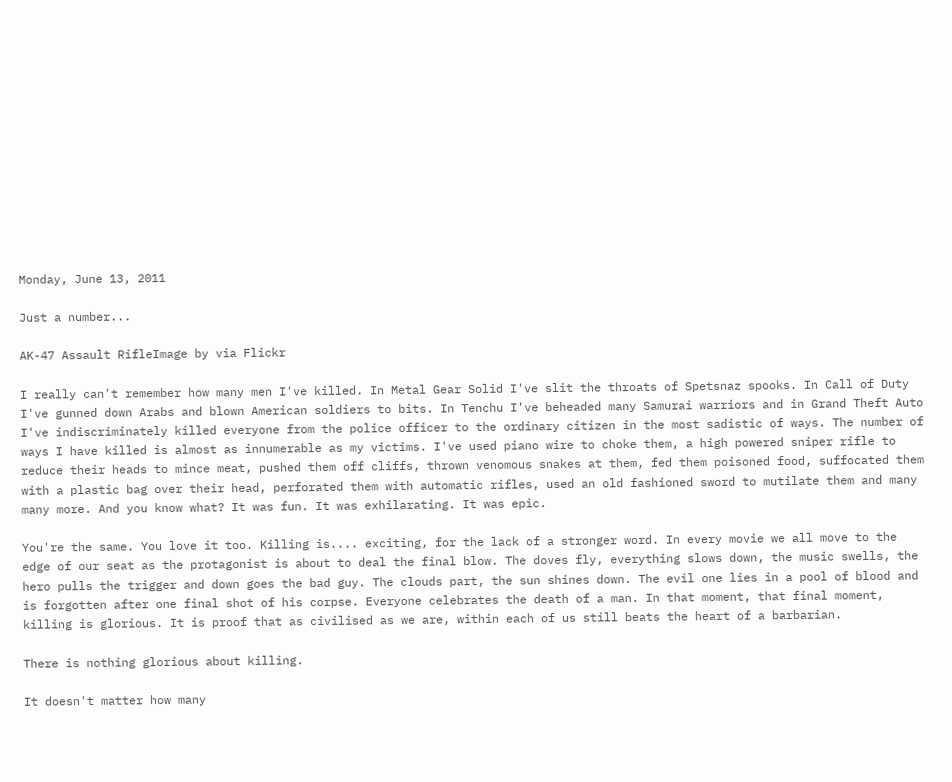Monday, June 13, 2011

Just a number...

AK-47 Assault RifleImage by via Flickr

I really can't remember how many men I've killed. In Metal Gear Solid I've slit the throats of Spetsnaz spooks. In Call of Duty I've gunned down Arabs and blown American soldiers to bits. In Tenchu I've beheaded many Samurai warriors and in Grand Theft Auto I've indiscriminately killed everyone from the police officer to the ordinary citizen in the most sadistic of ways. The number of ways I have killed is almost as innumerable as my victims. I've used piano wire to choke them, a high powered sniper rifle to reduce their heads to mince meat, pushed them off cliffs, thrown venomous snakes at them, fed them poisoned food, suffocated them with a plastic bag over their head, perforated them with automatic rifles, used an old fashioned sword to mutilate them and many many more. And you know what? It was fun. It was exhilarating. It was epic.

You're the same. You love it too. Killing is.... exciting, for the lack of a stronger word. In every movie we all move to the edge of our seat as the protagonist is about to deal the final blow. The doves fly, everything slows down, the music swells, the hero pulls the trigger and down goes the bad guy. The clouds part, the sun shines down. The evil one lies in a pool of blood and is forgotten after one final shot of his corpse. Everyone celebrates the death of a man. In that moment, that final moment, killing is glorious. It is proof that as civilised as we are, within each of us still beats the heart of a barbarian.

There is nothing glorious about killing.

It doesn't matter how many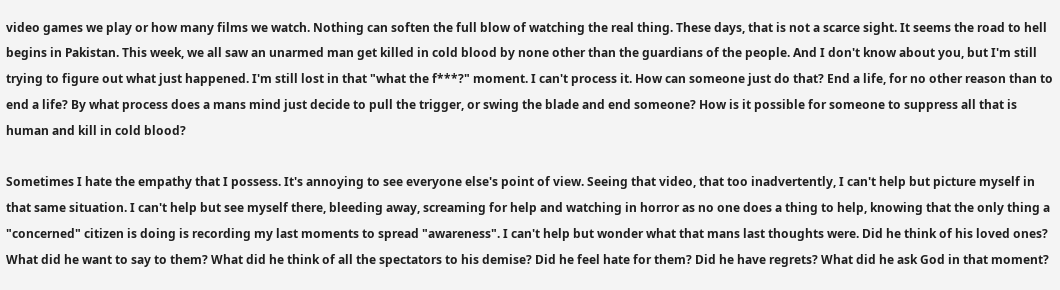video games we play or how many films we watch. Nothing can soften the full blow of watching the real thing. These days, that is not a scarce sight. It seems the road to hell begins in Pakistan. This week, we all saw an unarmed man get killed in cold blood by none other than the guardians of the people. And I don't know about you, but I'm still trying to figure out what just happened. I'm still lost in that "what the f***?" moment. I can't process it. How can someone just do that? End a life, for no other reason than to end a life? By what process does a mans mind just decide to pull the trigger, or swing the blade and end someone? How is it possible for someone to suppress all that is human and kill in cold blood?

Sometimes I hate the empathy that I possess. It's annoying to see everyone else's point of view. Seeing that video, that too inadvertently, I can't help but picture myself in that same situation. I can't help but see myself there, bleeding away, screaming for help and watching in horror as no one does a thing to help, knowing that the only thing a "concerned" citizen is doing is recording my last moments to spread "awareness". I can't help but wonder what that mans last thoughts were. Did he think of his loved ones? What did he want to say to them? What did he think of all the spectators to his demise? Did he feel hate for them? Did he have regrets? What did he ask God in that moment?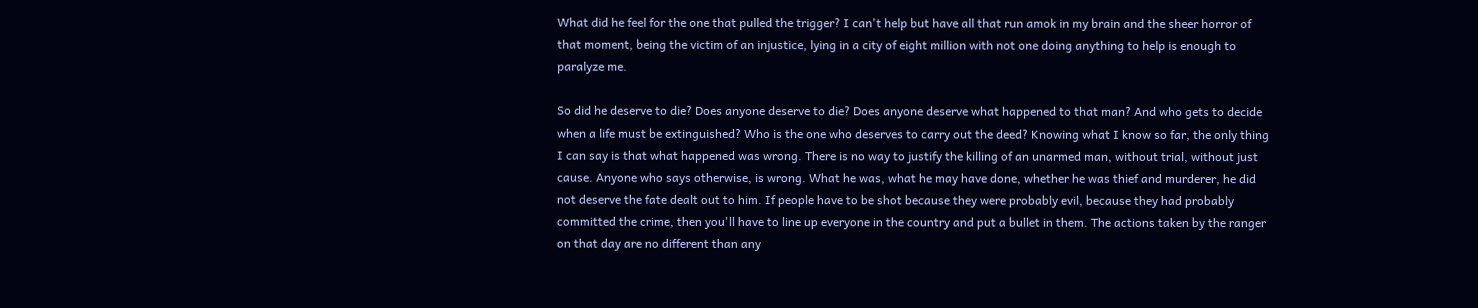What did he feel for the one that pulled the trigger? I can't help but have all that run amok in my brain and the sheer horror of that moment, being the victim of an injustice, lying in a city of eight million with not one doing anything to help is enough to paralyze me.

So did he deserve to die? Does anyone deserve to die? Does anyone deserve what happened to that man? And who gets to decide when a life must be extinguished? Who is the one who deserves to carry out the deed? Knowing what I know so far, the only thing I can say is that what happened was wrong. There is no way to justify the killing of an unarmed man, without trial, without just cause. Anyone who says otherwise, is wrong. What he was, what he may have done, whether he was thief and murderer, he did not deserve the fate dealt out to him. If people have to be shot because they were probably evil, because they had probably committed the crime, then you'll have to line up everyone in the country and put a bullet in them. The actions taken by the ranger on that day are no different than any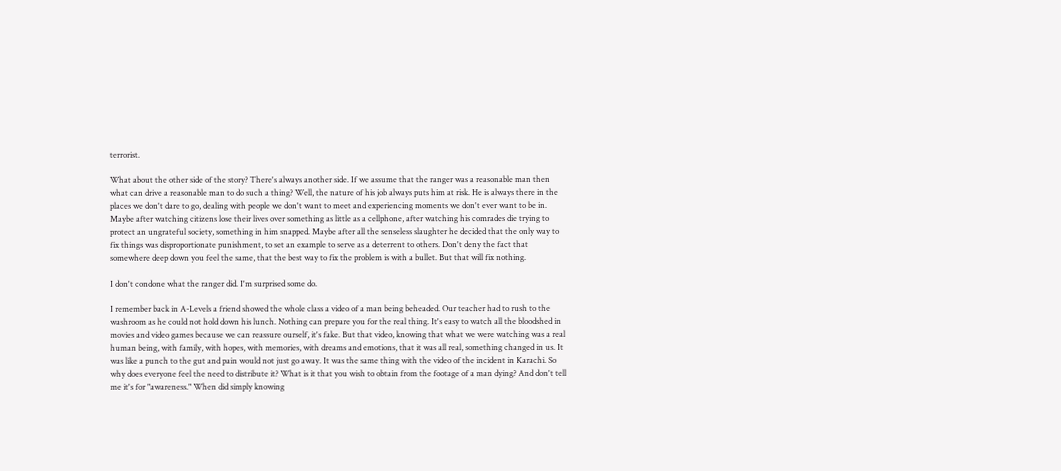terrorist.

What about the other side of the story? There's always another side. If we assume that the ranger was a reasonable man then what can drive a reasonable man to do such a thing? Well, the nature of his job always puts him at risk. He is always there in the places we don't dare to go, dealing with people we don't want to meet and experiencing moments we don't ever want to be in. Maybe after watching citizens lose their lives over something as little as a cellphone, after watching his comrades die trying to protect an ungrateful society, something in him snapped. Maybe after all the senseless slaughter he decided that the only way to fix things was disproportionate punishment, to set an example to serve as a deterrent to others. Don't deny the fact that somewhere deep down you feel the same, that the best way to fix the problem is with a bullet. But that will fix nothing.

I don't condone what the ranger did. I'm surprised some do.

I remember back in A-Levels a friend showed the whole class a video of a man being beheaded. Our teacher had to rush to the washroom as he could not hold down his lunch. Nothing can prepare you for the real thing. It's easy to watch all the bloodshed in movies and video games because we can reassure ourself, it's fake. But that video, knowing that what we were watching was a real human being, with family, with hopes, with memories, with dreams and emotions, that it was all real, something changed in us. It was like a punch to the gut and pain would not just go away. It was the same thing with the video of the incident in Karachi. So why does everyone feel the need to distribute it? What is it that you wish to obtain from the footage of a man dying? And don't tell me it's for "awareness." When did simply knowing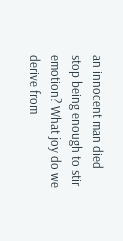an innocent man died stop being enough to stir emotion? What joy do we derive from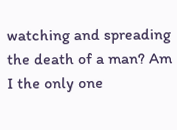watching and spreading the death of a man? Am I the only one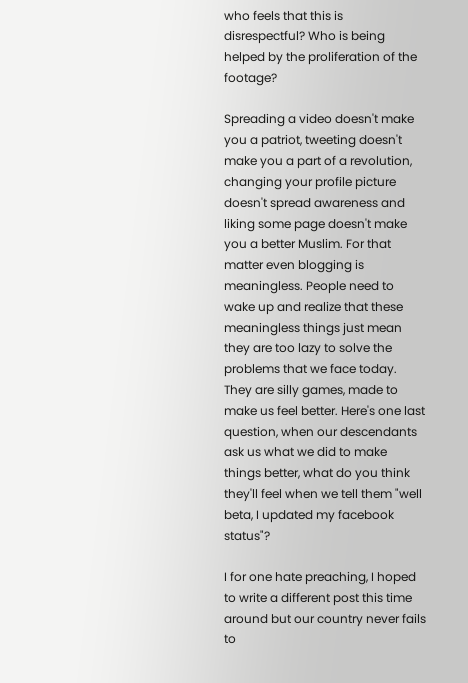who feels that this is disrespectful? Who is being helped by the proliferation of the footage?

Spreading a video doesn't make you a patriot, tweeting doesn't make you a part of a revolution, changing your profile picture doesn't spread awareness and liking some page doesn't make you a better Muslim. For that matter even blogging is meaningless. People need to wake up and realize that these meaningless things just mean they are too lazy to solve the problems that we face today. They are silly games, made to make us feel better. Here's one last question, when our descendants ask us what we did to make things better, what do you think they'll feel when we tell them "well beta, I updated my facebook status"?

I for one hate preaching, I hoped to write a different post this time around but our country never fails to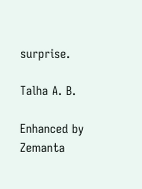surprise.

Talha A. B.

Enhanced by Zemanta